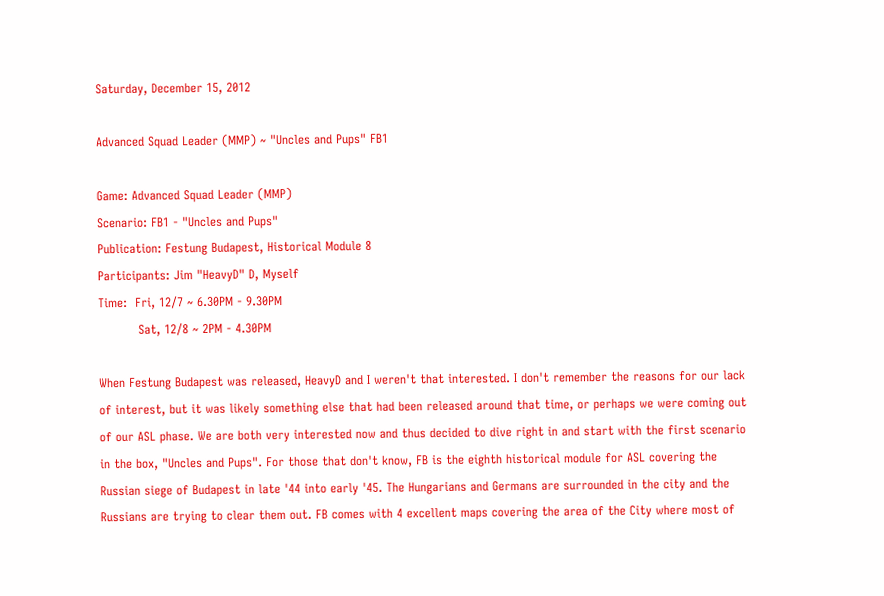Saturday, December 15, 2012

Advanced Squad Leader (MMP) ~ "Uncles and Pups" FB1

Game: Advanced Squad Leader (MMP)
Scenario: FB1 - "Uncles and Pups"
Publication: Festung Budapest, Historical Module 8
Participants: Jim "HeavyD" D, Myself
Time:  Fri, 12/7 ~ 6.30PM - 9.30PM
          Sat, 12/8 ~ 2PM - 4.30PM

When Festung Budapest was released, HeavyD and I weren't that interested. I don't remember the reasons for our lack of interest, but it was likely something else that had been released around that time, or perhaps we were coming out of our ASL phase. We are both very interested now and thus decided to dive right in and start with the first scenario in the box, "Uncles and Pups". For those that don't know, FB is the eighth historical module for ASL covering the Russian siege of Budapest in late '44 into early '45. The Hungarians and Germans are surrounded in the city and the Russians are trying to clear them out. FB comes with 4 excellent maps covering the area of the City where most of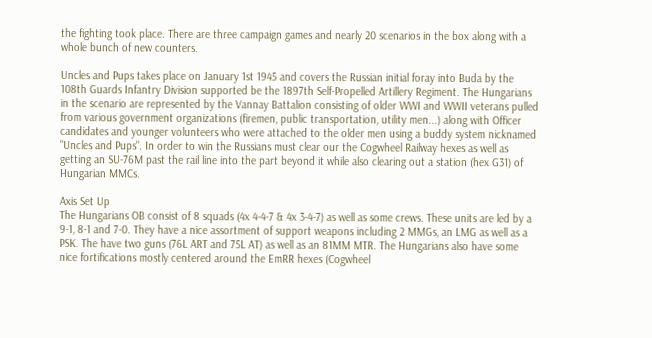the fighting took place. There are three campaign games and nearly 20 scenarios in the box along with a whole bunch of new counters.

Uncles and Pups takes place on January 1st 1945 and covers the Russian initial foray into Buda by the 108th Guards Infantry Division supported be the 1897th Self-Propelled Artillery Regiment. The Hungarians in the scenario are represented by the Vannay Battalion consisting of older WWI and WWII veterans pulled from various government organizations (firemen, public transportation, utility men...) along with Officer candidates and younger volunteers who were attached to the older men using a buddy system nicknamed "Uncles and Pups". In order to win the Russians must clear our the Cogwheel Railway hexes as well as getting an SU-76M past the rail line into the part beyond it while also clearing out a station (hex G31) of Hungarian MMCs.

Axis Set Up
The Hungarians OB consist of 8 squads (4x 4-4-7 & 4x 3-4-7) as well as some crews. These units are led by a 9-1, 8-1 and 7-0. They have a nice assortment of support weapons including 2 MMGs, an LMG as well as a PSK. The have two guns (76L ART and 75L AT) as well as an 81MM MTR. The Hungarians also have some nice fortifications mostly centered around the EmRR hexes (Cogwheel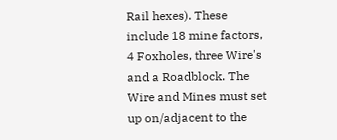Rail hexes). These include 18 mine factors, 4 Foxholes, three Wire's and a Roadblock. The Wire and Mines must set up on/adjacent to the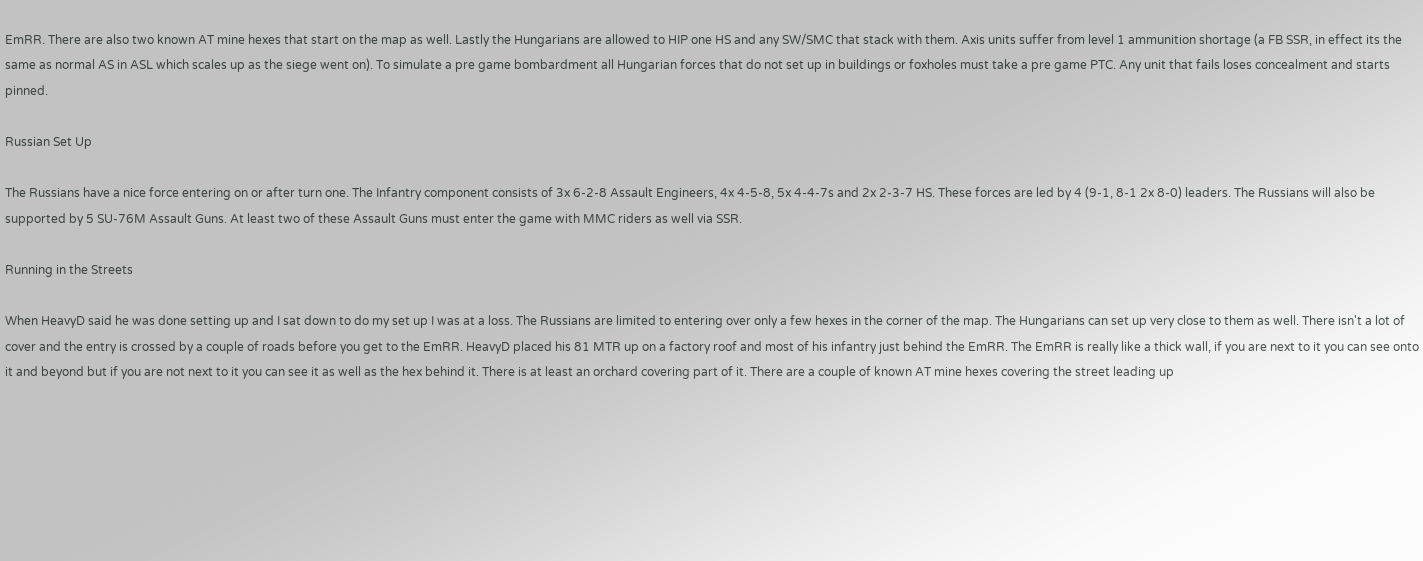EmRR. There are also two known AT mine hexes that start on the map as well. Lastly the Hungarians are allowed to HIP one HS and any SW/SMC that stack with them. Axis units suffer from level 1 ammunition shortage (a FB SSR, in effect its the same as normal AS in ASL which scales up as the siege went on). To simulate a pre game bombardment all Hungarian forces that do not set up in buildings or foxholes must take a pre game PTC. Any unit that fails loses concealment and starts pinned.

Russian Set Up

The Russians have a nice force entering on or after turn one. The Infantry component consists of 3x 6-2-8 Assault Engineers, 4x 4-5-8, 5x 4-4-7s and 2x 2-3-7 HS. These forces are led by 4 (9-1, 8-1 2x 8-0) leaders. The Russians will also be supported by 5 SU-76M Assault Guns. At least two of these Assault Guns must enter the game with MMC riders as well via SSR.

Running in the Streets

When HeavyD said he was done setting up and I sat down to do my set up I was at a loss. The Russians are limited to entering over only a few hexes in the corner of the map. The Hungarians can set up very close to them as well. There isn't a lot of cover and the entry is crossed by a couple of roads before you get to the EmRR. HeavyD placed his 81 MTR up on a factory roof and most of his infantry just behind the EmRR. The EmRR is really like a thick wall, if you are next to it you can see onto it and beyond but if you are not next to it you can see it as well as the hex behind it. There is at least an orchard covering part of it. There are a couple of known AT mine hexes covering the street leading up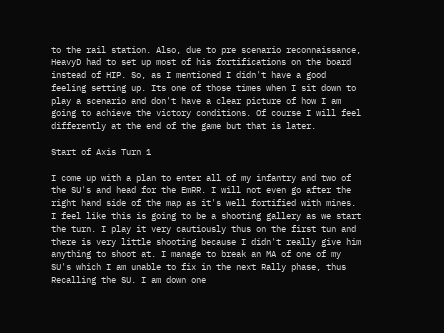to the rail station. Also, due to pre scenario reconnaissance, HeavyD had to set up most of his fortifications on the board instead of HIP. So, as I mentioned I didn't have a good feeling setting up. Its one of those times when I sit down to play a scenario and don't have a clear picture of how I am going to achieve the victory conditions. Of course I will feel differently at the end of the game but that is later.

Start of Axis Turn 1

I come up with a plan to enter all of my infantry and two of the SU's and head for the EmRR. I will not even go after the right hand side of the map as it's well fortified with mines. I feel like this is going to be a shooting gallery as we start the turn. I play it very cautiously thus on the first tun and there is very little shooting because I didn't really give him anything to shoot at. I manage to break an MA of one of my SU's which I am unable to fix in the next Rally phase, thus Recalling the SU. I am down one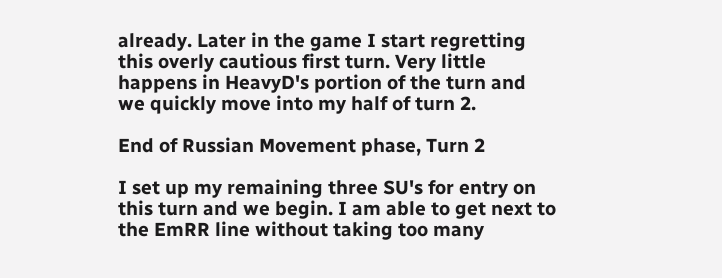already. Later in the game I start regretting this overly cautious first turn. Very little happens in HeavyD's portion of the turn and we quickly move into my half of turn 2.

End of Russian Movement phase, Turn 2

I set up my remaining three SU's for entry on this turn and we begin. I am able to get next to the EmRR line without taking too many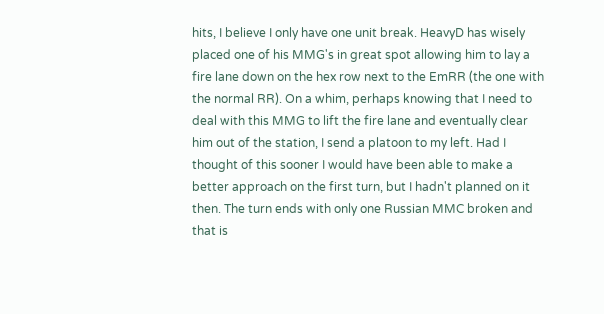hits, I believe I only have one unit break. HeavyD has wisely placed one of his MMG's in great spot allowing him to lay a fire lane down on the hex row next to the EmRR (the one with the normal RR). On a whim, perhaps knowing that I need to deal with this MMG to lift the fire lane and eventually clear him out of the station, I send a platoon to my left. Had I thought of this sooner I would have been able to make a better approach on the first turn, but I hadn't planned on it then. The turn ends with only one Russian MMC broken and that is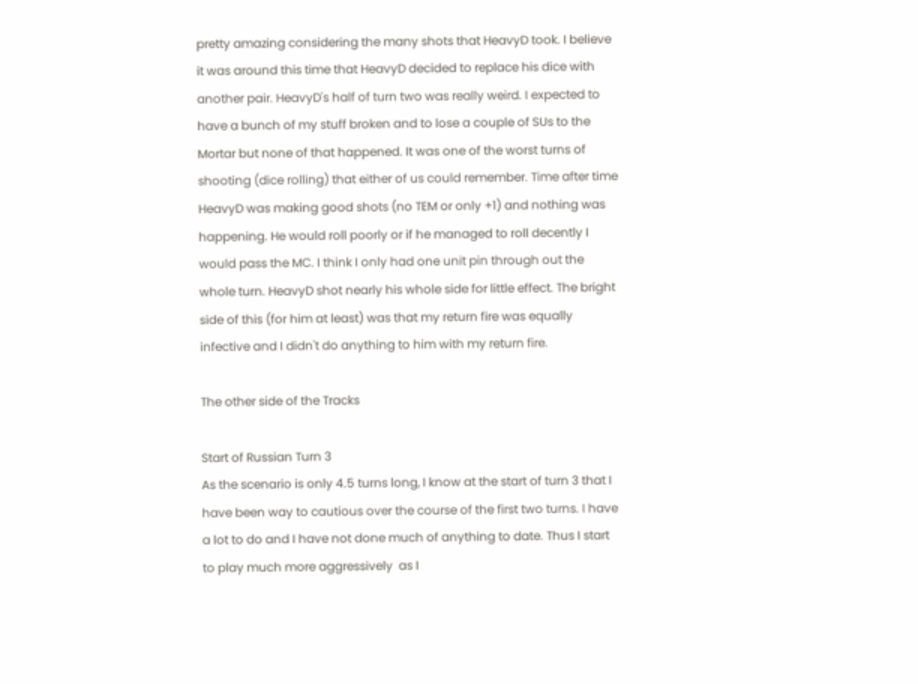pretty amazing considering the many shots that HeavyD took. I believe it was around this time that HeavyD decided to replace his dice with another pair. HeavyD's half of turn two was really weird. I expected to have a bunch of my stuff broken and to lose a couple of SUs to the Mortar but none of that happened. It was one of the worst turns of shooting (dice rolling) that either of us could remember. Time after time HeavyD was making good shots (no TEM or only +1) and nothing was happening. He would roll poorly or if he managed to roll decently I would pass the MC. I think I only had one unit pin through out the whole turn. HeavyD shot nearly his whole side for little effect. The bright side of this (for him at least) was that my return fire was equally infective and I didn't do anything to him with my return fire.

The other side of the Tracks

Start of Russian Turn 3
As the scenario is only 4.5 turns long, I know at the start of turn 3 that I have been way to cautious over the course of the first two turns. I have a lot to do and I have not done much of anything to date. Thus I start to play much more aggressively  as I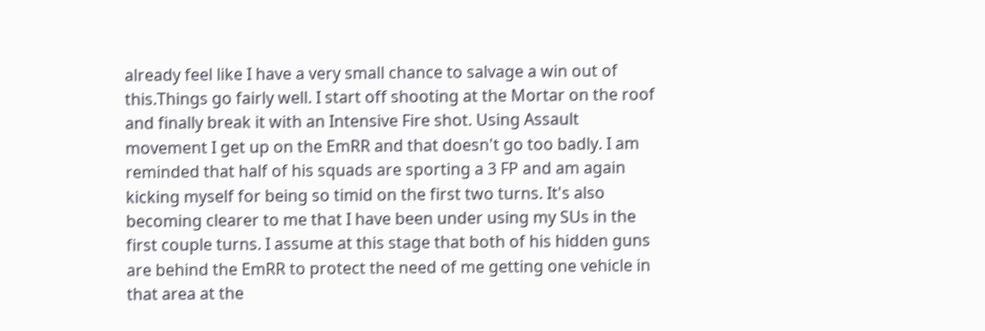already feel like I have a very small chance to salvage a win out of this.Things go fairly well. I start off shooting at the Mortar on the roof and finally break it with an Intensive Fire shot. Using Assault movement I get up on the EmRR and that doesn't go too badly. I am reminded that half of his squads are sporting a 3 FP and am again kicking myself for being so timid on the first two turns. It's also becoming clearer to me that I have been under using my SUs in the first couple turns. I assume at this stage that both of his hidden guns are behind the EmRR to protect the need of me getting one vehicle in that area at the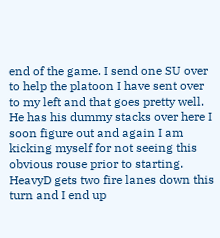end of the game. I send one SU over to help the platoon I have sent over to my left and that goes pretty well. He has his dummy stacks over here I soon figure out and again I am kicking myself for not seeing this obvious rouse prior to starting. HeavyD gets two fire lanes down this turn and I end up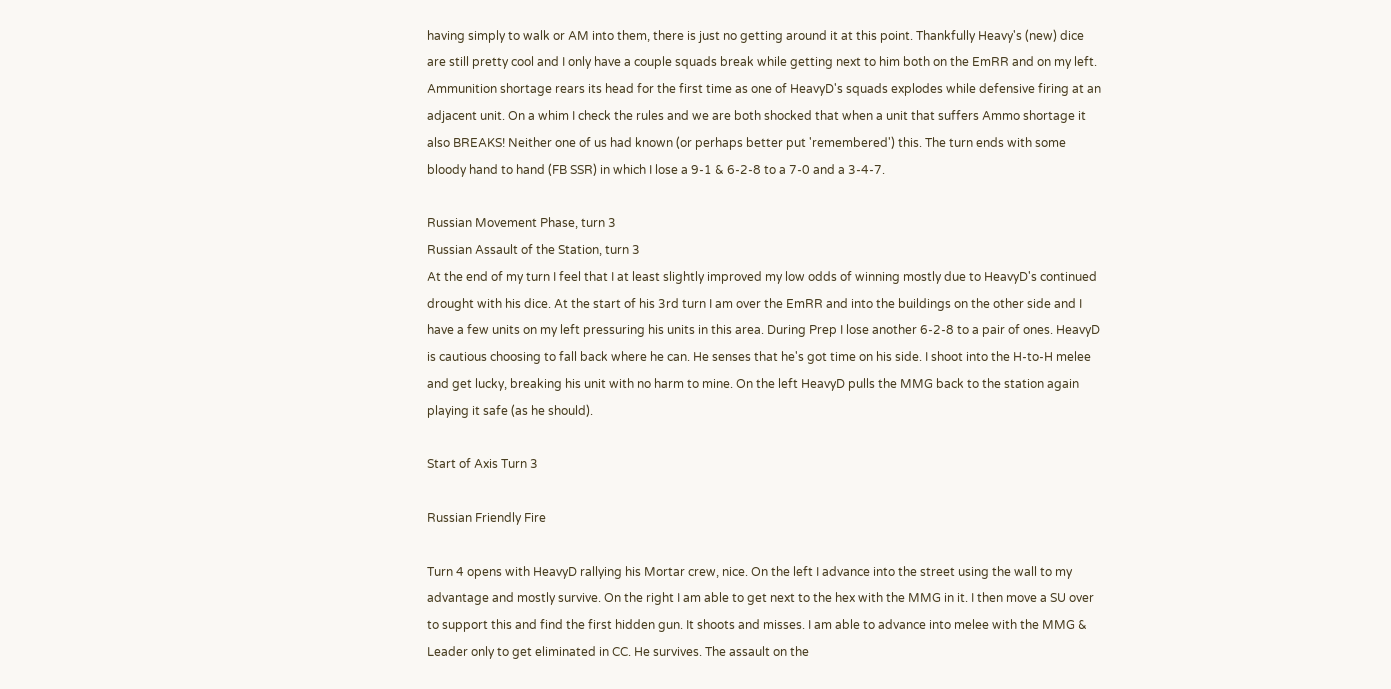having simply to walk or AM into them, there is just no getting around it at this point. Thankfully Heavy's (new) dice are still pretty cool and I only have a couple squads break while getting next to him both on the EmRR and on my left. Ammunition shortage rears its head for the first time as one of HeavyD's squads explodes while defensive firing at an adjacent unit. On a whim I check the rules and we are both shocked that when a unit that suffers Ammo shortage it also BREAKS! Neither one of us had known (or perhaps better put 'remembered') this. The turn ends with some bloody hand to hand (FB SSR) in which I lose a 9-1 & 6-2-8 to a 7-0 and a 3-4-7.

Russian Movement Phase, turn 3
Russian Assault of the Station, turn 3
At the end of my turn I feel that I at least slightly improved my low odds of winning mostly due to HeavyD's continued drought with his dice. At the start of his 3rd turn I am over the EmRR and into the buildings on the other side and I have a few units on my left pressuring his units in this area. During Prep I lose another 6-2-8 to a pair of ones. HeavyD is cautious choosing to fall back where he can. He senses that he's got time on his side. I shoot into the H-to-H melee and get lucky, breaking his unit with no harm to mine. On the left HeavyD pulls the MMG back to the station again playing it safe (as he should).

Start of Axis Turn 3

Russian Friendly Fire

Turn 4 opens with HeavyD rallying his Mortar crew, nice. On the left I advance into the street using the wall to my advantage and mostly survive. On the right I am able to get next to the hex with the MMG in it. I then move a SU over to support this and find the first hidden gun. It shoots and misses. I am able to advance into melee with the MMG & Leader only to get eliminated in CC. He survives. The assault on the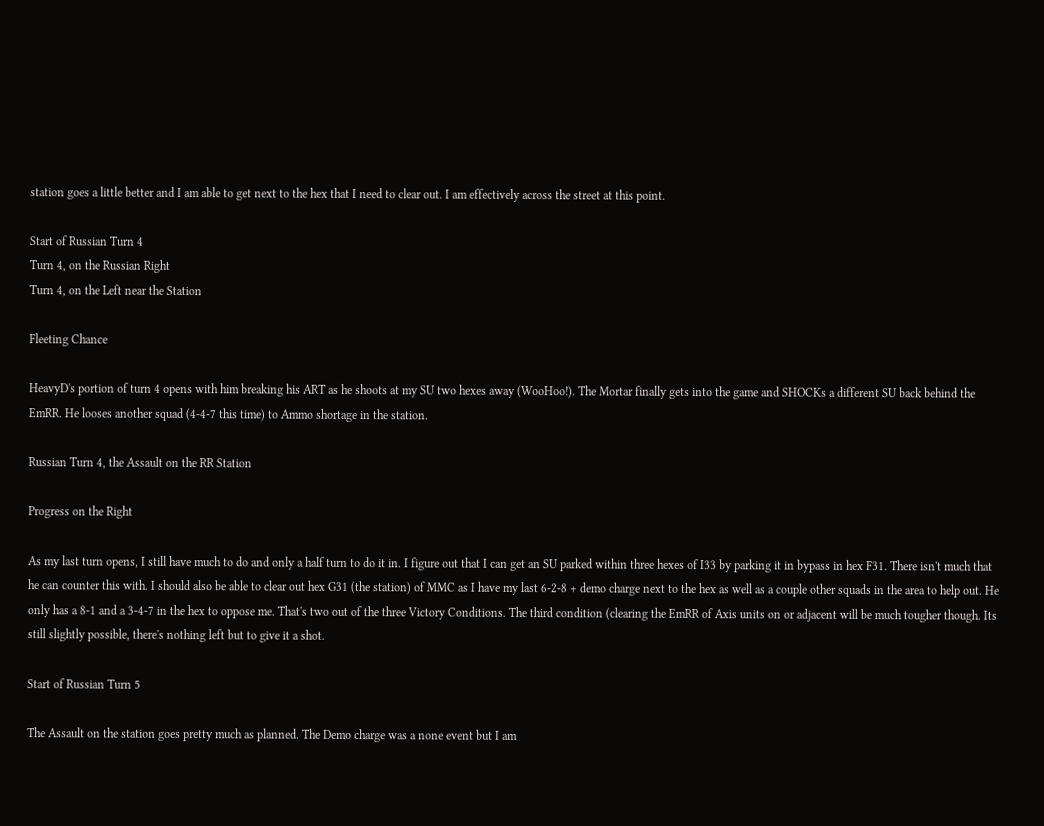station goes a little better and I am able to get next to the hex that I need to clear out. I am effectively across the street at this point.

Start of Russian Turn 4
Turn 4, on the Russian Right
Turn 4, on the Left near the Station

Fleeting Chance

HeavyD's portion of turn 4 opens with him breaking his ART as he shoots at my SU two hexes away (WooHoo!). The Mortar finally gets into the game and SHOCKs a different SU back behind the EmRR. He looses another squad (4-4-7 this time) to Ammo shortage in the station.

Russian Turn 4, the Assault on the RR Station

Progress on the Right

As my last turn opens, I still have much to do and only a half turn to do it in. I figure out that I can get an SU parked within three hexes of I33 by parking it in bypass in hex F31. There isn't much that he can counter this with. I should also be able to clear out hex G31 (the station) of MMC as I have my last 6-2-8 + demo charge next to the hex as well as a couple other squads in the area to help out. He only has a 8-1 and a 3-4-7 in the hex to oppose me. That's two out of the three Victory Conditions. The third condition (clearing the EmRR of Axis units on or adjacent will be much tougher though. Its still slightly possible, there's nothing left but to give it a shot.

Start of Russian Turn 5

The Assault on the station goes pretty much as planned. The Demo charge was a none event but I am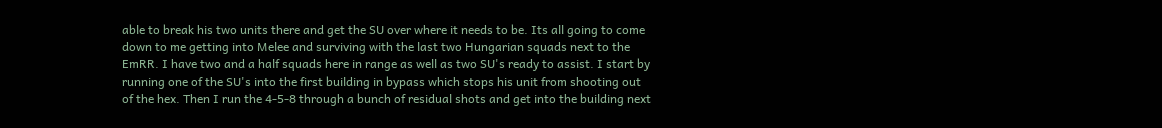able to break his two units there and get the SU over where it needs to be. Its all going to come down to me getting into Melee and surviving with the last two Hungarian squads next to the EmRR. I have two and a half squads here in range as well as two SU's ready to assist. I start by running one of the SU's into the first building in bypass which stops his unit from shooting out of the hex. Then I run the 4-5-8 through a bunch of residual shots and get into the building next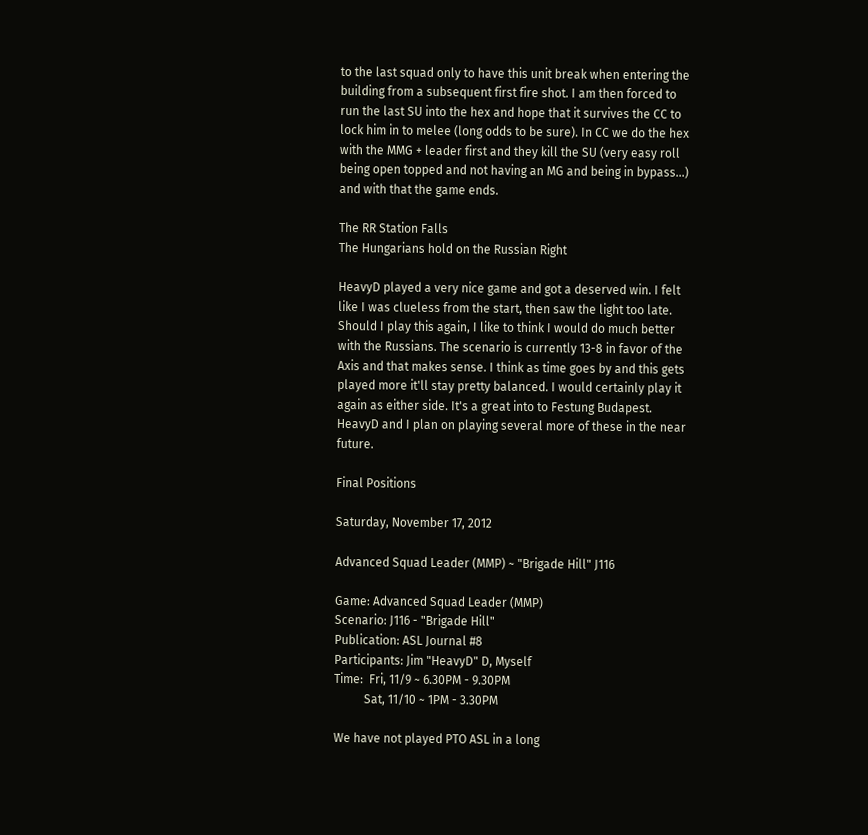to the last squad only to have this unit break when entering the building from a subsequent first fire shot. I am then forced to run the last SU into the hex and hope that it survives the CC to lock him in to melee (long odds to be sure). In CC we do the hex with the MMG + leader first and they kill the SU (very easy roll being open topped and not having an MG and being in bypass...) and with that the game ends.

The RR Station Falls
The Hungarians hold on the Russian Right

HeavyD played a very nice game and got a deserved win. I felt like I was clueless from the start, then saw the light too late. Should I play this again, I like to think I would do much better with the Russians. The scenario is currently 13-8 in favor of the Axis and that makes sense. I think as time goes by and this gets played more it'll stay pretty balanced. I would certainly play it again as either side. It's a great into to Festung Budapest. HeavyD and I plan on playing several more of these in the near future.

Final Positions

Saturday, November 17, 2012

Advanced Squad Leader (MMP) ~ "Brigade Hill" J116

Game: Advanced Squad Leader (MMP)
Scenario: J116 - "Brigade Hill"
Publication: ASL Journal #8
Participants: Jim "HeavyD" D, Myself
Time:  Fri, 11/9 ~ 6.30PM - 9.30PM
          Sat, 11/10 ~ 1PM - 3.30PM

We have not played PTO ASL in a long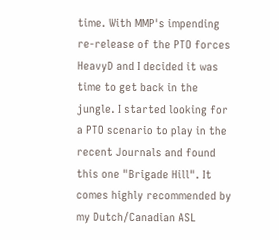time. With MMP's impending re-release of the PTO forces HeavyD and I decided it was time to get back in the jungle. I started looking for a PTO scenario to play in the recent Journals and found this one "Brigade Hill". It comes highly recommended by my Dutch/Canadian ASL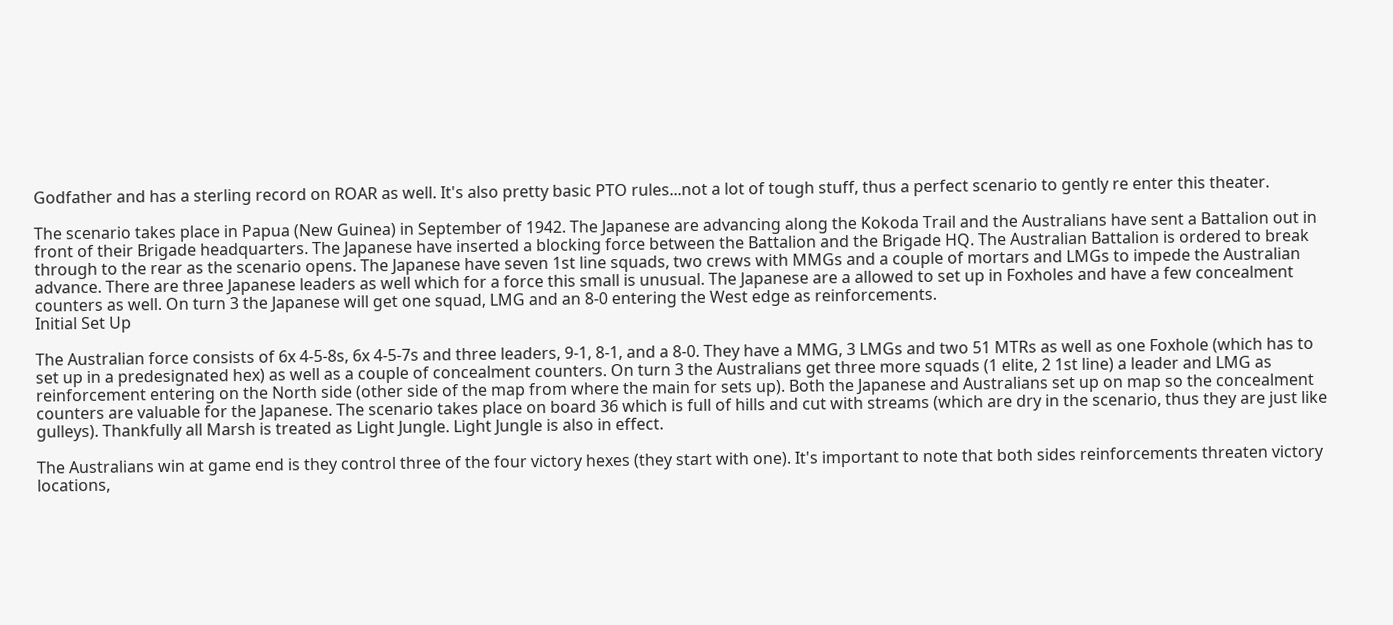Godfather and has a sterling record on ROAR as well. It's also pretty basic PTO rules...not a lot of tough stuff, thus a perfect scenario to gently re enter this theater.

The scenario takes place in Papua (New Guinea) in September of 1942. The Japanese are advancing along the Kokoda Trail and the Australians have sent a Battalion out in front of their Brigade headquarters. The Japanese have inserted a blocking force between the Battalion and the Brigade HQ. The Australian Battalion is ordered to break through to the rear as the scenario opens. The Japanese have seven 1st line squads, two crews with MMGs and a couple of mortars and LMGs to impede the Australian advance. There are three Japanese leaders as well which for a force this small is unusual. The Japanese are a allowed to set up in Foxholes and have a few concealment counters as well. On turn 3 the Japanese will get one squad, LMG and an 8-0 entering the West edge as reinforcements.
Initial Set Up

The Australian force consists of 6x 4-5-8s, 6x 4-5-7s and three leaders, 9-1, 8-1, and a 8-0. They have a MMG, 3 LMGs and two 51 MTRs as well as one Foxhole (which has to set up in a predesignated hex) as well as a couple of concealment counters. On turn 3 the Australians get three more squads (1 elite, 2 1st line) a leader and LMG as reinforcement entering on the North side (other side of the map from where the main for sets up). Both the Japanese and Australians set up on map so the concealment counters are valuable for the Japanese. The scenario takes place on board 36 which is full of hills and cut with streams (which are dry in the scenario, thus they are just like gulleys). Thankfully all Marsh is treated as Light Jungle. Light Jungle is also in effect.

The Australians win at game end is they control three of the four victory hexes (they start with one). It's important to note that both sides reinforcements threaten victory locations,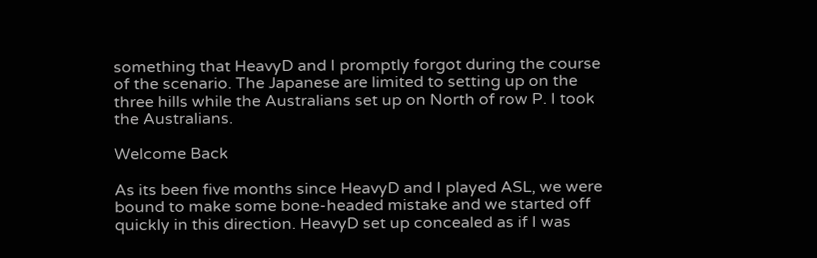something that HeavyD and I promptly forgot during the course of the scenario. The Japanese are limited to setting up on the three hills while the Australians set up on North of row P. I took the Australians.

Welcome Back

As its been five months since HeavyD and I played ASL, we were bound to make some bone-headed mistake and we started off quickly in this direction. HeavyD set up concealed as if I was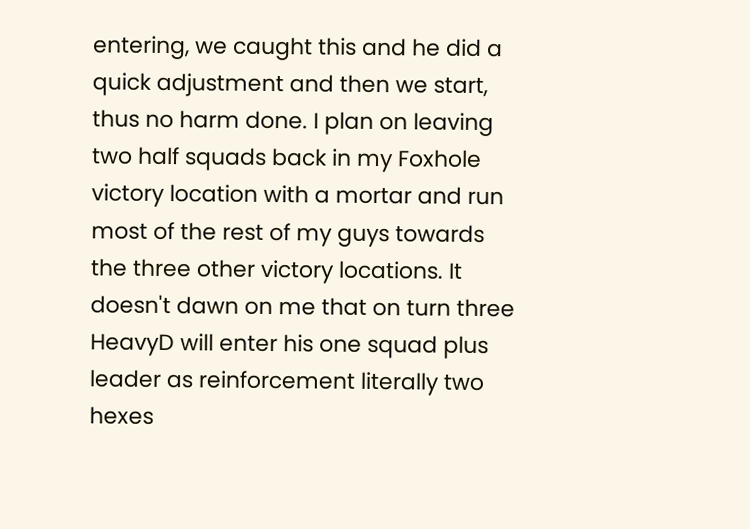entering, we caught this and he did a quick adjustment and then we start, thus no harm done. I plan on leaving two half squads back in my Foxhole victory location with a mortar and run most of the rest of my guys towards the three other victory locations. It doesn't dawn on me that on turn three HeavyD will enter his one squad plus leader as reinforcement literally two hexes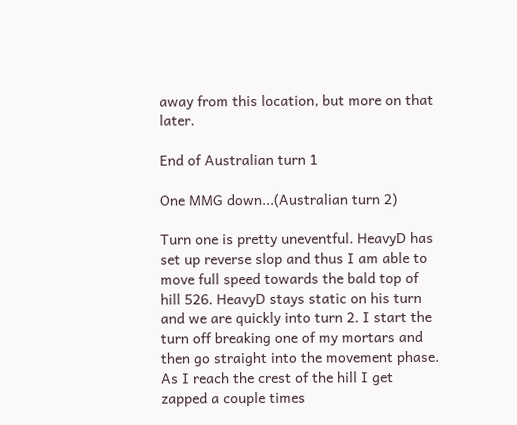away from this location, but more on that later.

End of Australian turn 1

One MMG down...(Australian turn 2)

Turn one is pretty uneventful. HeavyD has set up reverse slop and thus I am able to move full speed towards the bald top of hill 526. HeavyD stays static on his turn and we are quickly into turn 2. I start the turn off breaking one of my mortars and then go straight into the movement phase. As I reach the crest of the hill I get zapped a couple times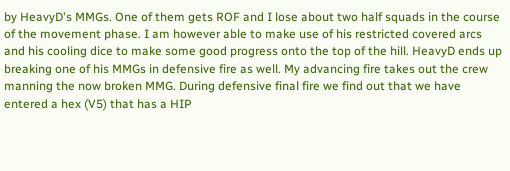by HeavyD's MMGs. One of them gets ROF and I lose about two half squads in the course of the movement phase. I am however able to make use of his restricted covered arcs and his cooling dice to make some good progress onto the top of the hill. HeavyD ends up breaking one of his MMGs in defensive fire as well. My advancing fire takes out the crew manning the now broken MMG. During defensive final fire we find out that we have entered a hex (V5) that has a HIP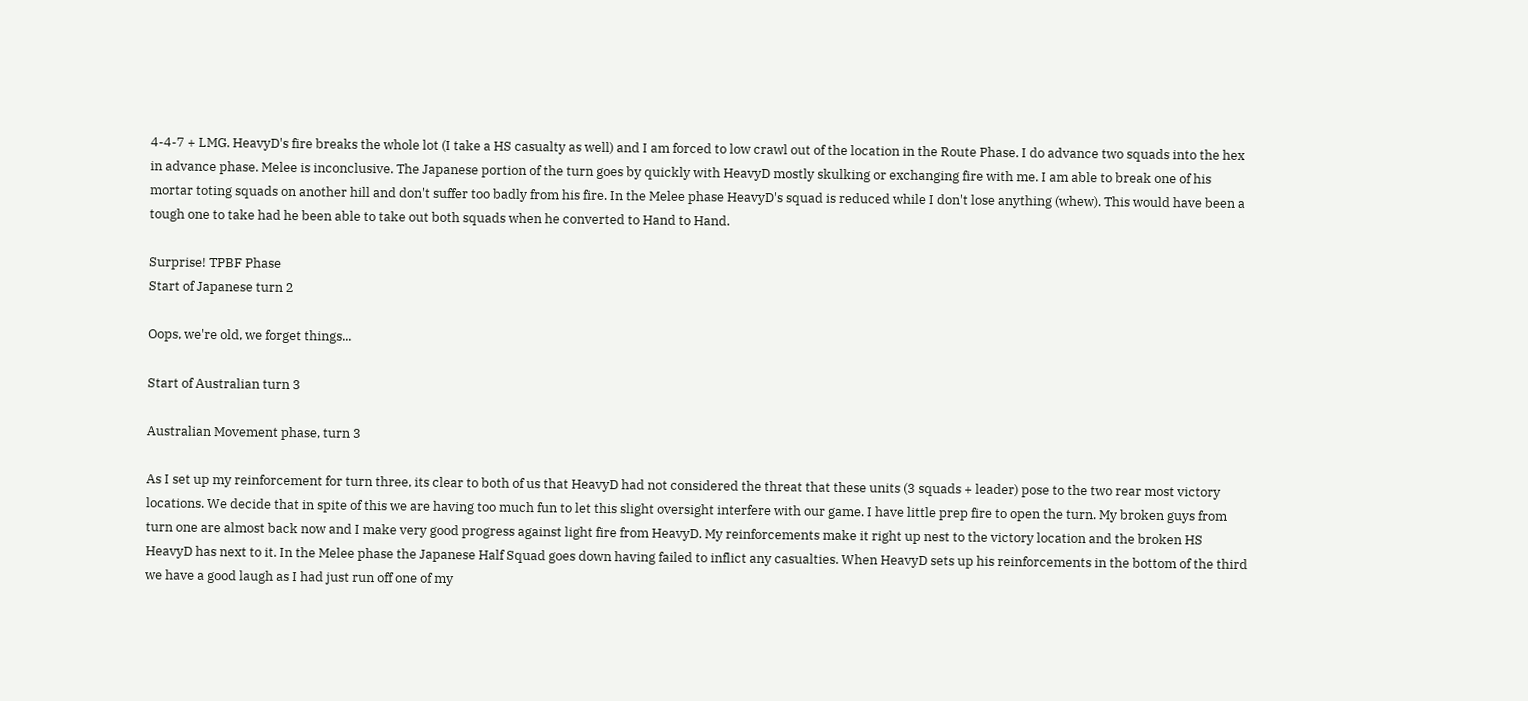4-4-7 + LMG. HeavyD's fire breaks the whole lot (I take a HS casualty as well) and I am forced to low crawl out of the location in the Route Phase. I do advance two squads into the hex in advance phase. Melee is inconclusive. The Japanese portion of the turn goes by quickly with HeavyD mostly skulking or exchanging fire with me. I am able to break one of his mortar toting squads on another hill and don't suffer too badly from his fire. In the Melee phase HeavyD's squad is reduced while I don't lose anything (whew). This would have been a tough one to take had he been able to take out both squads when he converted to Hand to Hand.

Surprise! TPBF Phase
Start of Japanese turn 2

Oops, we're old, we forget things...

Start of Australian turn 3

Australian Movement phase, turn 3

As I set up my reinforcement for turn three, its clear to both of us that HeavyD had not considered the threat that these units (3 squads + leader) pose to the two rear most victory locations. We decide that in spite of this we are having too much fun to let this slight oversight interfere with our game. I have little prep fire to open the turn. My broken guys from turn one are almost back now and I make very good progress against light fire from HeavyD. My reinforcements make it right up nest to the victory location and the broken HS HeavyD has next to it. In the Melee phase the Japanese Half Squad goes down having failed to inflict any casualties. When HeavyD sets up his reinforcements in the bottom of the third we have a good laugh as I had just run off one of my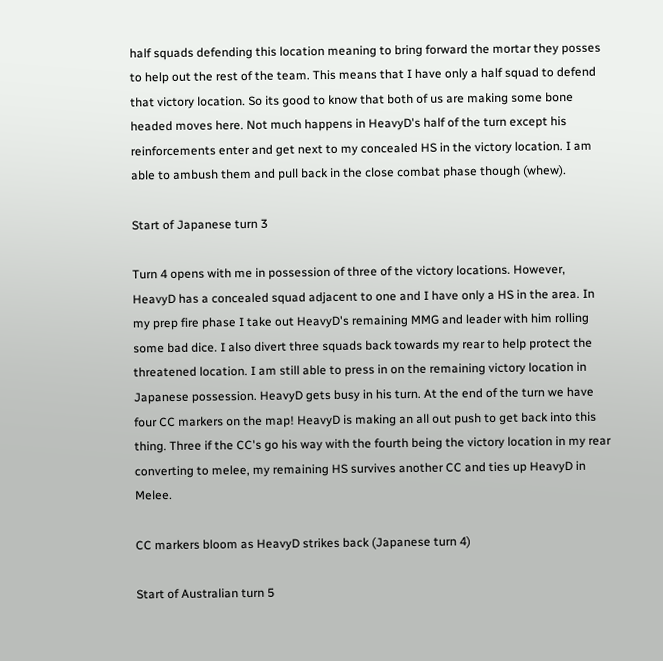half squads defending this location meaning to bring forward the mortar they posses to help out the rest of the team. This means that I have only a half squad to defend that victory location. So its good to know that both of us are making some bone headed moves here. Not much happens in HeavyD's half of the turn except his reinforcements enter and get next to my concealed HS in the victory location. I am able to ambush them and pull back in the close combat phase though (whew).

Start of Japanese turn 3

Turn 4 opens with me in possession of three of the victory locations. However, HeavyD has a concealed squad adjacent to one and I have only a HS in the area. In my prep fire phase I take out HeavyD's remaining MMG and leader with him rolling some bad dice. I also divert three squads back towards my rear to help protect the threatened location. I am still able to press in on the remaining victory location in Japanese possession. HeavyD gets busy in his turn. At the end of the turn we have four CC markers on the map! HeavyD is making an all out push to get back into this thing. Three if the CC's go his way with the fourth being the victory location in my rear converting to melee, my remaining HS survives another CC and ties up HeavyD in Melee.

CC markers bloom as HeavyD strikes back (Japanese turn 4)

Start of Australian turn 5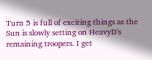Turn 5 is full of exciting things as the Sun is slowly setting on HeavyD's remaining troopers. I get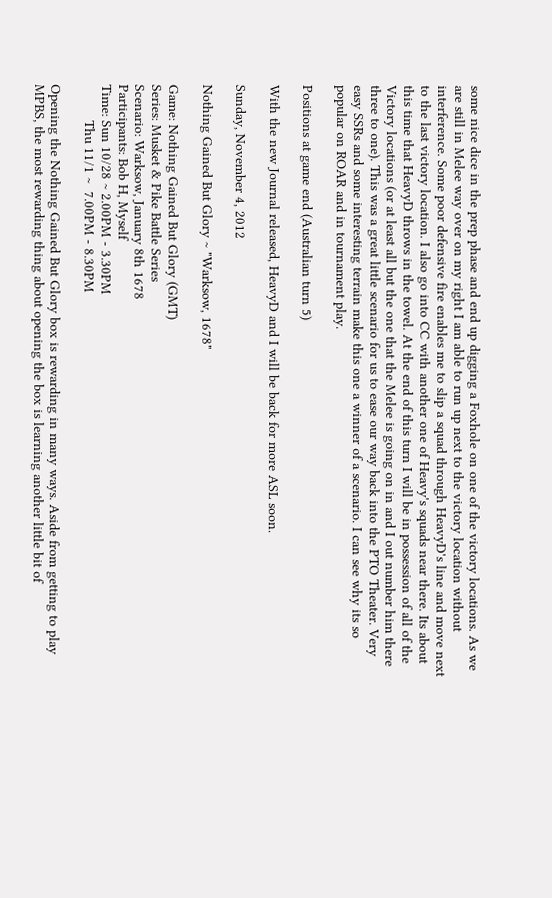some nice dice in the prep phase and end up digging a Foxhole on one of the victory locations. As we are still in Melee way over on my right I am able to run up next to the victory location without interference. Some poor defensive fire enables me to slip a squad through HeavyD's line and move next to the last victory location. I also go into CC with another one of Heavy's squads near there. Its about this time that HeavyD throws in the towel. At the end of this turn I will be in possession of all of the Victory locations (or at least all but the one that the Melee is going on in and I out number him there three to one). This was a great little scenario for us to ease our way back into the PTO Theater. Very easy SSRs and some interesting terrain make this one a winner of a scenario. I can see why its so popular on ROAR and in tournament play.

Positions at game end (Australian turn 5)

With the new Journal released, HeavyD and I will be back for more ASL soon.

Sunday, November 4, 2012

Nothing Gained But Glory ~ "Warksow, 1678"

Game: Nothing Gained But Glory (GMT)
Series: Musket & Pike Battle Series
Scenario: Warksow, January 8th 1678
Participants: Bob H, Myself
Time: Sun 10/28 ~ 2.00PM - 3.30PM
         Thu 11/1 ~  7.00PM - 8.30PM

Opening the Nothing Gained But Glory box is rewarding in many ways. Aside from getting to play MPBS, the most rewarding thing about opening the box is learning another little bit of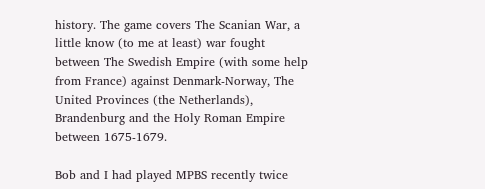history. The game covers The Scanian War, a little know (to me at least) war fought between The Swedish Empire (with some help from France) against Denmark-Norway, The United Provinces (the Netherlands), Brandenburg and the Holy Roman Empire between 1675-1679.

Bob and I had played MPBS recently twice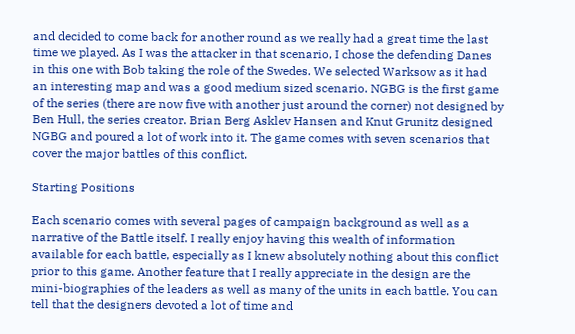and decided to come back for another round as we really had a great time the last time we played. As I was the attacker in that scenario, I chose the defending Danes in this one with Bob taking the role of the Swedes. We selected Warksow as it had an interesting map and was a good medium sized scenario. NGBG is the first game of the series (there are now five with another just around the corner) not designed by Ben Hull, the series creator. Brian Berg Asklev Hansen and Knut Grunitz designed NGBG and poured a lot of work into it. The game comes with seven scenarios that cover the major battles of this conflict.

Starting Positions

Each scenario comes with several pages of campaign background as well as a narrative of the Battle itself. I really enjoy having this wealth of information available for each battle, especially as I knew absolutely nothing about this conflict prior to this game. Another feature that I really appreciate in the design are the mini-biographies of the leaders as well as many of the units in each battle. You can tell that the designers devoted a lot of time and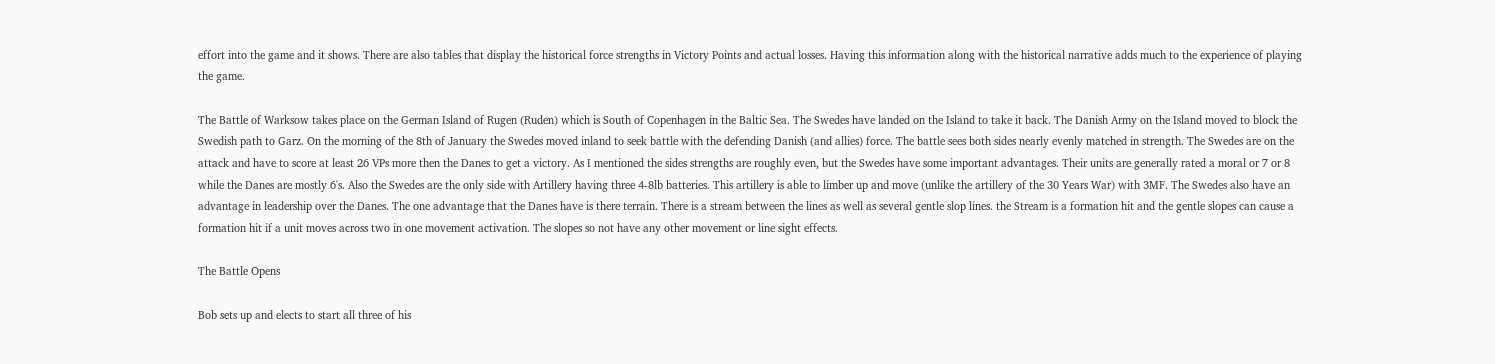effort into the game and it shows. There are also tables that display the historical force strengths in Victory Points and actual losses. Having this information along with the historical narrative adds much to the experience of playing the game.

The Battle of Warksow takes place on the German Island of Rugen (Ruden) which is South of Copenhagen in the Baltic Sea. The Swedes have landed on the Island to take it back. The Danish Army on the Island moved to block the Swedish path to Garz. On the morning of the 8th of January the Swedes moved inland to seek battle with the defending Danish (and allies) force. The battle sees both sides nearly evenly matched in strength. The Swedes are on the attack and have to score at least 26 VPs more then the Danes to get a victory. As I mentioned the sides strengths are roughly even, but the Swedes have some important advantages. Their units are generally rated a moral or 7 or 8 while the Danes are mostly 6's. Also the Swedes are the only side with Artillery having three 4-8lb batteries. This artillery is able to limber up and move (unlike the artillery of the 30 Years War) with 3MF. The Swedes also have an advantage in leadership over the Danes. The one advantage that the Danes have is there terrain. There is a stream between the lines as well as several gentle slop lines. the Stream is a formation hit and the gentle slopes can cause a formation hit if a unit moves across two in one movement activation. The slopes so not have any other movement or line sight effects.

The Battle Opens

Bob sets up and elects to start all three of his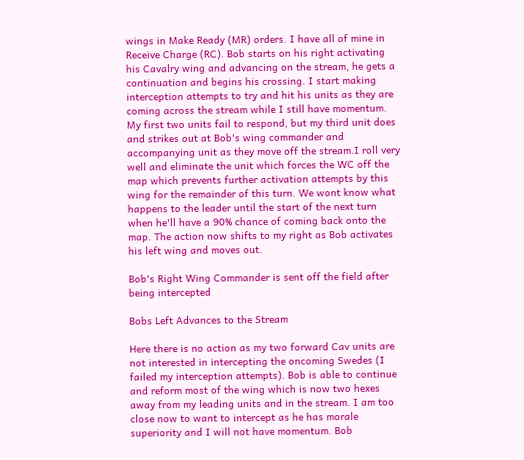wings in Make Ready (MR) orders. I have all of mine in Receive Charge (RC). Bob starts on his right activating his Cavalry wing and advancing on the stream, he gets a continuation and begins his crossing. I start making interception attempts to try and hit his units as they are coming across the stream while I still have momentum. My first two units fail to respond, but my third unit does and strikes out at Bob's wing commander and accompanying unit as they move off the stream.I roll very well and eliminate the unit which forces the WC off the map which prevents further activation attempts by this wing for the remainder of this turn. We wont know what happens to the leader until the start of the next turn when he'll have a 90% chance of coming back onto the map. The action now shifts to my right as Bob activates his left wing and moves out.

Bob's Right Wing Commander is sent off the field after being intercepted

Bobs Left Advances to the Stream

Here there is no action as my two forward Cav units are not interested in intercepting the oncoming Swedes (I failed my interception attempts). Bob is able to continue and reform most of the wing which is now two hexes away from my leading units and in the stream. I am too close now to want to intercept as he has morale superiority and I will not have momentum. Bob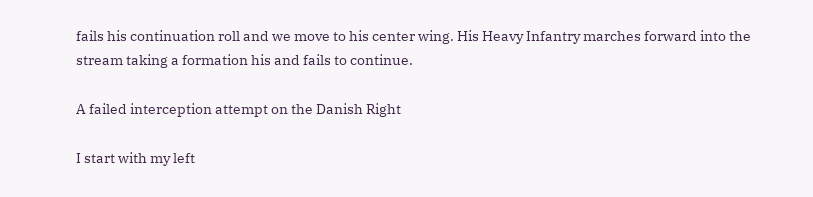fails his continuation roll and we move to his center wing. His Heavy Infantry marches forward into the stream taking a formation his and fails to continue.

A failed interception attempt on the Danish Right

I start with my left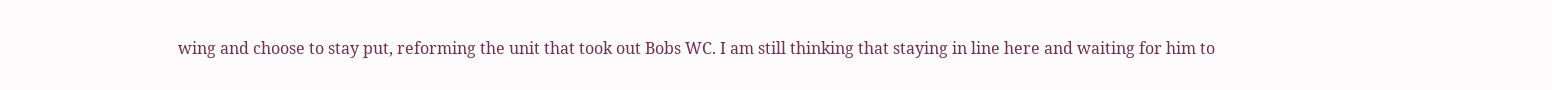wing and choose to stay put, reforming the unit that took out Bobs WC. I am still thinking that staying in line here and waiting for him to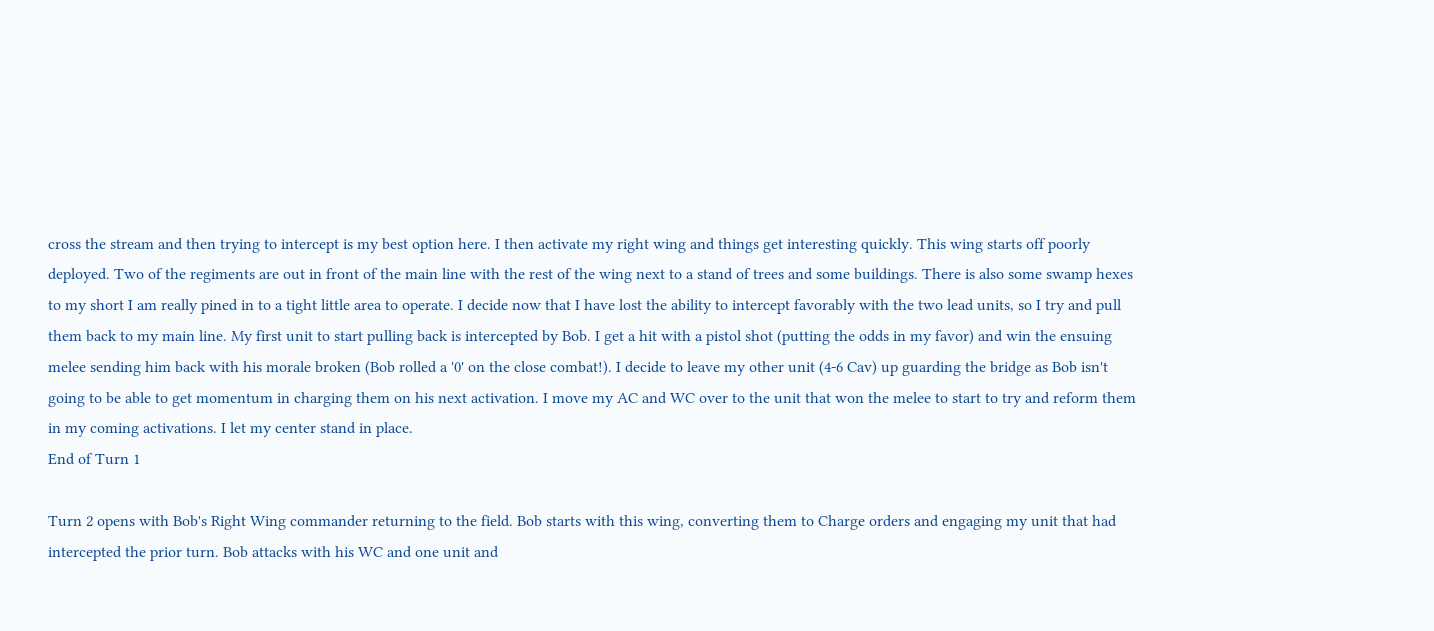cross the stream and then trying to intercept is my best option here. I then activate my right wing and things get interesting quickly. This wing starts off poorly deployed. Two of the regiments are out in front of the main line with the rest of the wing next to a stand of trees and some buildings. There is also some swamp hexes to my short I am really pined in to a tight little area to operate. I decide now that I have lost the ability to intercept favorably with the two lead units, so I try and pull them back to my main line. My first unit to start pulling back is intercepted by Bob. I get a hit with a pistol shot (putting the odds in my favor) and win the ensuing melee sending him back with his morale broken (Bob rolled a '0' on the close combat!). I decide to leave my other unit (4-6 Cav) up guarding the bridge as Bob isn't going to be able to get momentum in charging them on his next activation. I move my AC and WC over to the unit that won the melee to start to try and reform them in my coming activations. I let my center stand in place.
End of Turn 1

Turn 2 opens with Bob's Right Wing commander returning to the field. Bob starts with this wing, converting them to Charge orders and engaging my unit that had intercepted the prior turn. Bob attacks with his WC and one unit and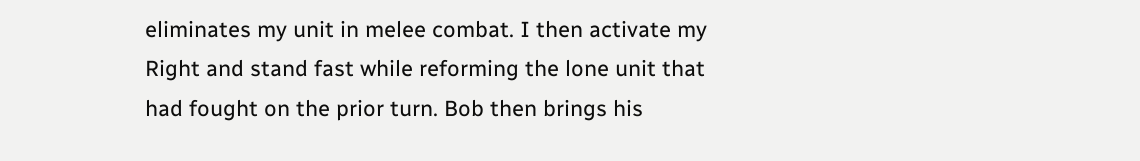eliminates my unit in melee combat. I then activate my Right and stand fast while reforming the lone unit that had fought on the prior turn. Bob then brings his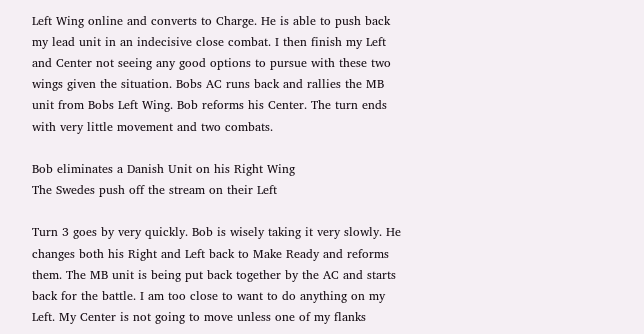Left Wing online and converts to Charge. He is able to push back my lead unit in an indecisive close combat. I then finish my Left and Center not seeing any good options to pursue with these two wings given the situation. Bobs AC runs back and rallies the MB unit from Bobs Left Wing. Bob reforms his Center. The turn ends with very little movement and two combats.

Bob eliminates a Danish Unit on his Right Wing
The Swedes push off the stream on their Left

Turn 3 goes by very quickly. Bob is wisely taking it very slowly. He changes both his Right and Left back to Make Ready and reforms them. The MB unit is being put back together by the AC and starts back for the battle. I am too close to want to do anything on my Left. My Center is not going to move unless one of my flanks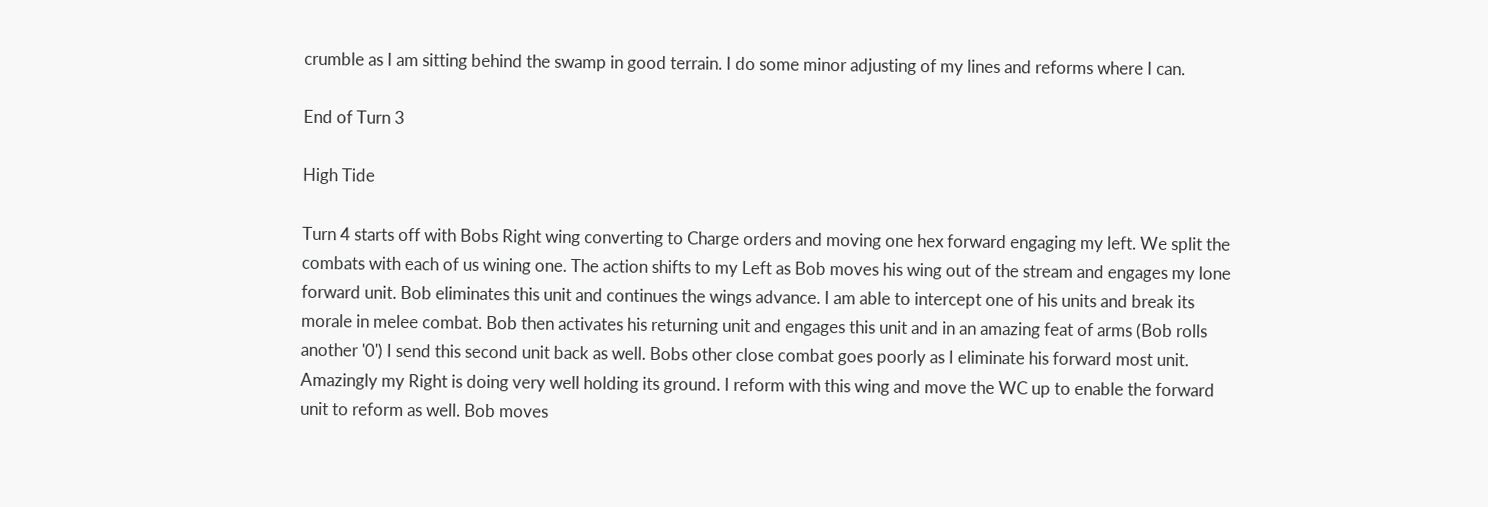crumble as I am sitting behind the swamp in good terrain. I do some minor adjusting of my lines and reforms where I can.

End of Turn 3

High Tide

Turn 4 starts off with Bobs Right wing converting to Charge orders and moving one hex forward engaging my left. We split the combats with each of us wining one. The action shifts to my Left as Bob moves his wing out of the stream and engages my lone forward unit. Bob eliminates this unit and continues the wings advance. I am able to intercept one of his units and break its morale in melee combat. Bob then activates his returning unit and engages this unit and in an amazing feat of arms (Bob rolls another '0') I send this second unit back as well. Bobs other close combat goes poorly as I eliminate his forward most unit. Amazingly my Right is doing very well holding its ground. I reform with this wing and move the WC up to enable the forward unit to reform as well. Bob moves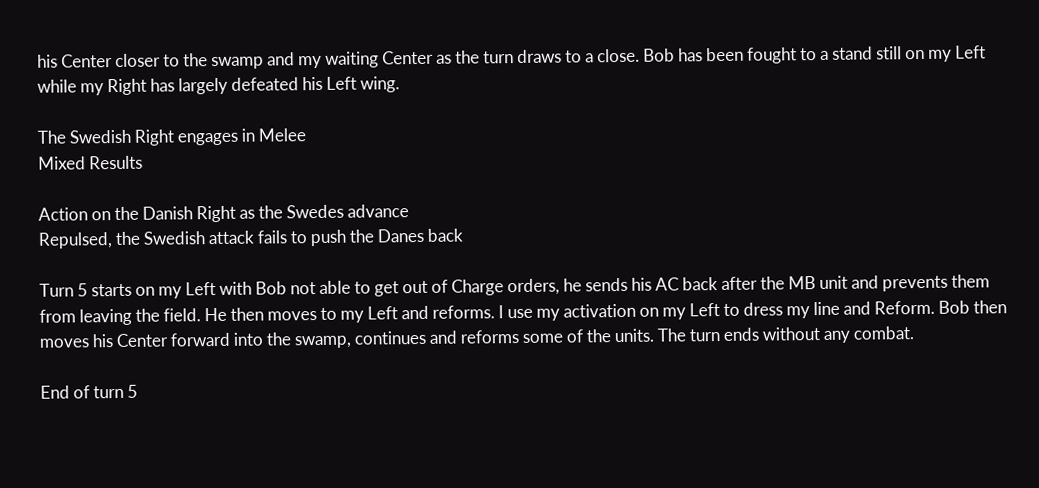his Center closer to the swamp and my waiting Center as the turn draws to a close. Bob has been fought to a stand still on my Left while my Right has largely defeated his Left wing.

The Swedish Right engages in Melee
Mixed Results

Action on the Danish Right as the Swedes advance
Repulsed, the Swedish attack fails to push the Danes back

Turn 5 starts on my Left with Bob not able to get out of Charge orders, he sends his AC back after the MB unit and prevents them from leaving the field. He then moves to my Left and reforms. I use my activation on my Left to dress my line and Reform. Bob then moves his Center forward into the swamp, continues and reforms some of the units. The turn ends without any combat.

End of turn 5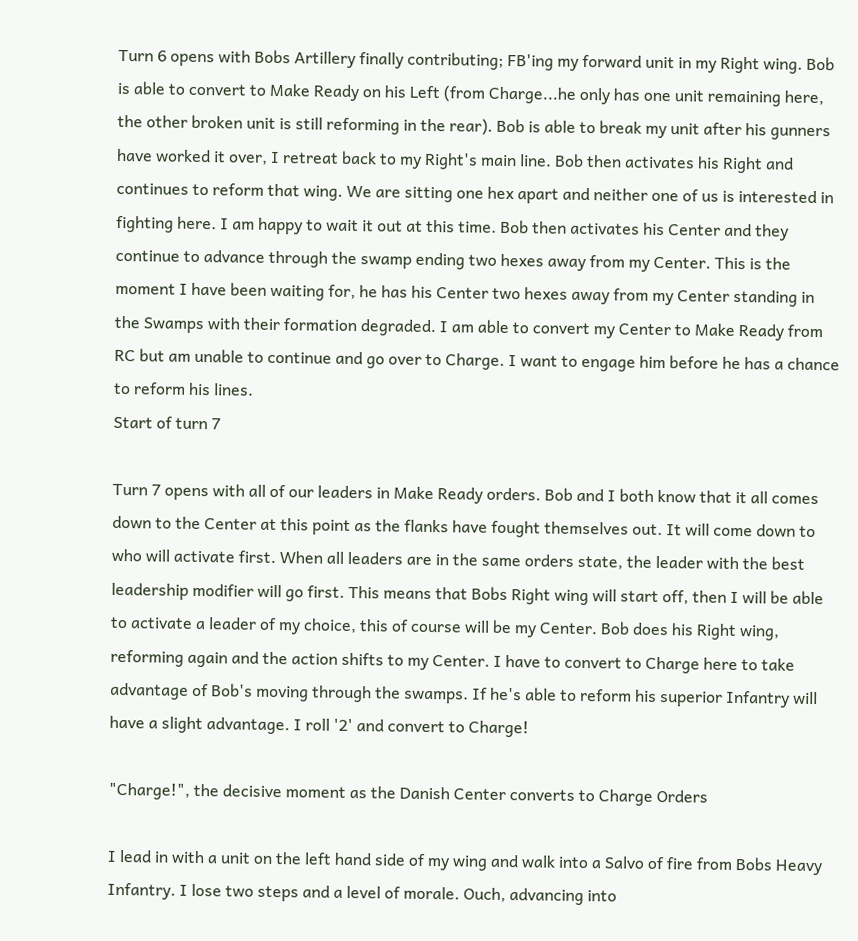Turn 6 opens with Bobs Artillery finally contributing; FB'ing my forward unit in my Right wing. Bob is able to convert to Make Ready on his Left (from Charge...he only has one unit remaining here, the other broken unit is still reforming in the rear). Bob is able to break my unit after his gunners have worked it over, I retreat back to my Right's main line. Bob then activates his Right and continues to reform that wing. We are sitting one hex apart and neither one of us is interested in fighting here. I am happy to wait it out at this time. Bob then activates his Center and they continue to advance through the swamp ending two hexes away from my Center. This is the moment I have been waiting for, he has his Center two hexes away from my Center standing in the Swamps with their formation degraded. I am able to convert my Center to Make Ready from RC but am unable to continue and go over to Charge. I want to engage him before he has a chance to reform his lines.
Start of turn 7

Turn 7 opens with all of our leaders in Make Ready orders. Bob and I both know that it all comes down to the Center at this point as the flanks have fought themselves out. It will come down to who will activate first. When all leaders are in the same orders state, the leader with the best leadership modifier will go first. This means that Bobs Right wing will start off, then I will be able to activate a leader of my choice, this of course will be my Center. Bob does his Right wing, reforming again and the action shifts to my Center. I have to convert to Charge here to take advantage of Bob's moving through the swamps. If he's able to reform his superior Infantry will have a slight advantage. I roll '2' and convert to Charge!

"Charge!", the decisive moment as the Danish Center converts to Charge Orders

I lead in with a unit on the left hand side of my wing and walk into a Salvo of fire from Bobs Heavy Infantry. I lose two steps and a level of morale. Ouch, advancing into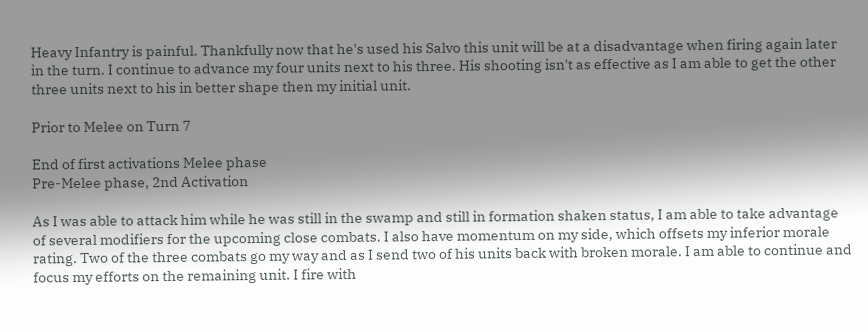Heavy Infantry is painful. Thankfully now that he's used his Salvo this unit will be at a disadvantage when firing again later in the turn. I continue to advance my four units next to his three. His shooting isn't as effective as I am able to get the other three units next to his in better shape then my initial unit.

Prior to Melee on Turn 7

End of first activations Melee phase
Pre-Melee phase, 2nd Activation

As I was able to attack him while he was still in the swamp and still in formation shaken status, I am able to take advantage of several modifiers for the upcoming close combats. I also have momentum on my side, which offsets my inferior morale rating. Two of the three combats go my way and as I send two of his units back with broken morale. I am able to continue and focus my efforts on the remaining unit. I fire with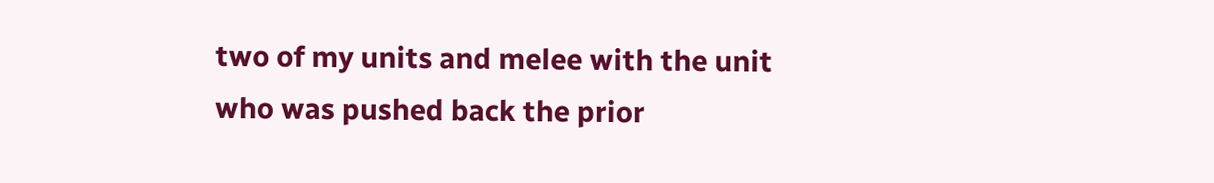two of my units and melee with the unit who was pushed back the prior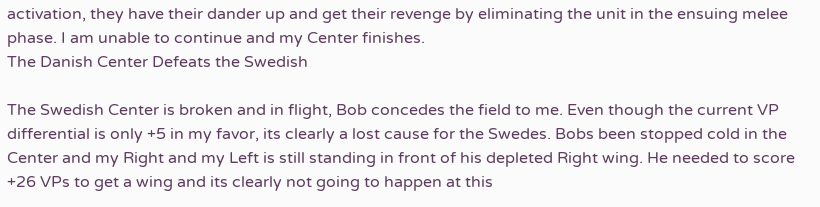activation, they have their dander up and get their revenge by eliminating the unit in the ensuing melee phase. I am unable to continue and my Center finishes.
The Danish Center Defeats the Swedish

The Swedish Center is broken and in flight, Bob concedes the field to me. Even though the current VP differential is only +5 in my favor, its clearly a lost cause for the Swedes. Bobs been stopped cold in the Center and my Right and my Left is still standing in front of his depleted Right wing. He needed to score +26 VPs to get a wing and its clearly not going to happen at this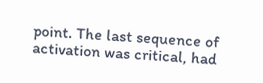point. The last sequence of activation was critical, had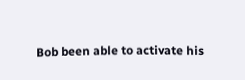Bob been able to activate his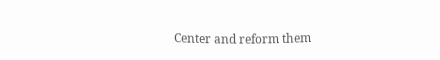Center and reform them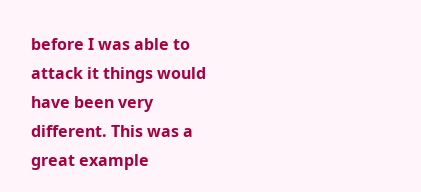before I was able to attack it things would have been very different. This was a great example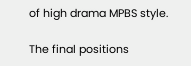of high drama MPBS style.

The final positions